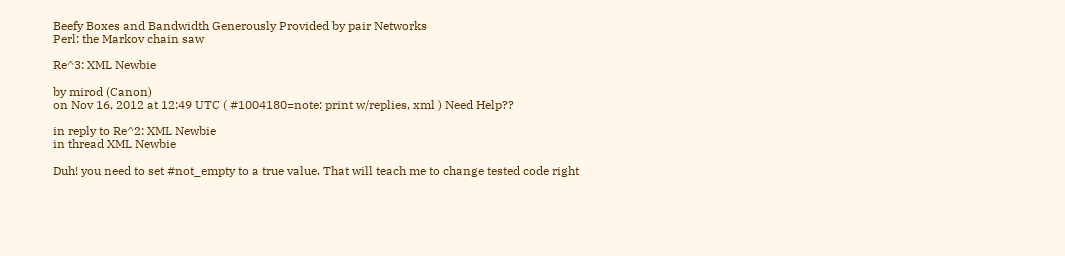Beefy Boxes and Bandwidth Generously Provided by pair Networks
Perl: the Markov chain saw

Re^3: XML Newbie

by mirod (Canon)
on Nov 16, 2012 at 12:49 UTC ( #1004180=note: print w/replies, xml ) Need Help??

in reply to Re^2: XML Newbie
in thread XML Newbie

Duh! you need to set #not_empty to a true value. That will teach me to change tested code right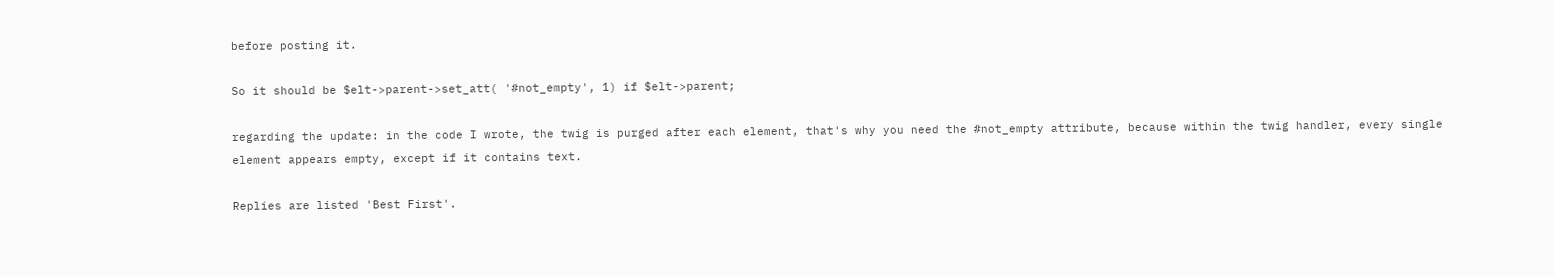before posting it.

So it should be $elt->parent->set_att( '#not_empty', 1) if $elt->parent;

regarding the update: in the code I wrote, the twig is purged after each element, that's why you need the #not_empty attribute, because within the twig handler, every single element appears empty, except if it contains text.

Replies are listed 'Best First'.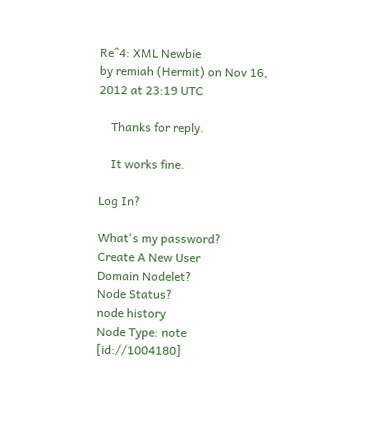Re^4: XML Newbie
by remiah (Hermit) on Nov 16, 2012 at 23:19 UTC

    Thanks for reply.

    It works fine.

Log In?

What's my password?
Create A New User
Domain Nodelet?
Node Status?
node history
Node Type: note [id://1004180]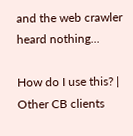and the web crawler heard nothing...

How do I use this? | Other CB clients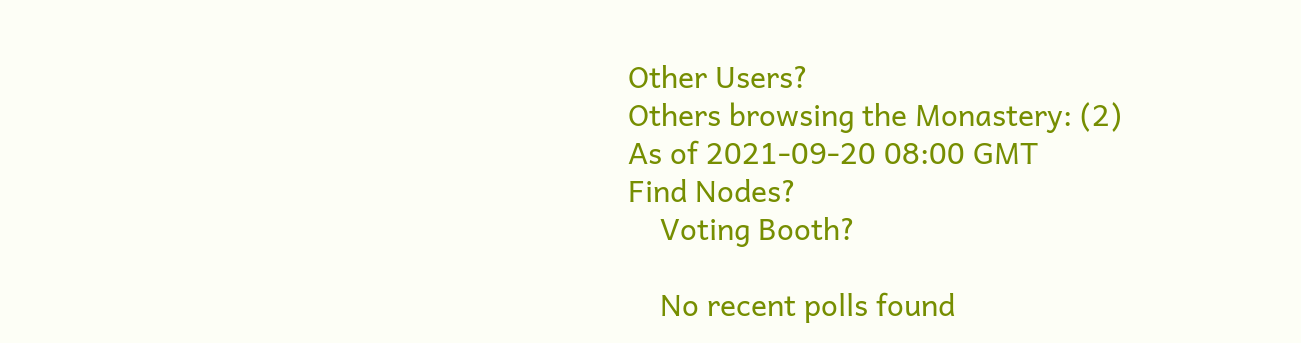Other Users?
Others browsing the Monastery: (2)
As of 2021-09-20 08:00 GMT
Find Nodes?
    Voting Booth?

    No recent polls found